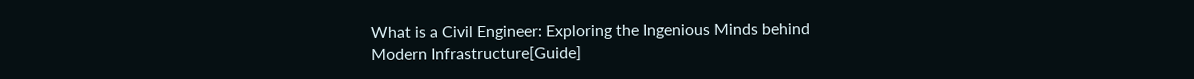What is a Civil Engineer: Exploring the Ingenious Minds behind Modern Infrastructure[Guide]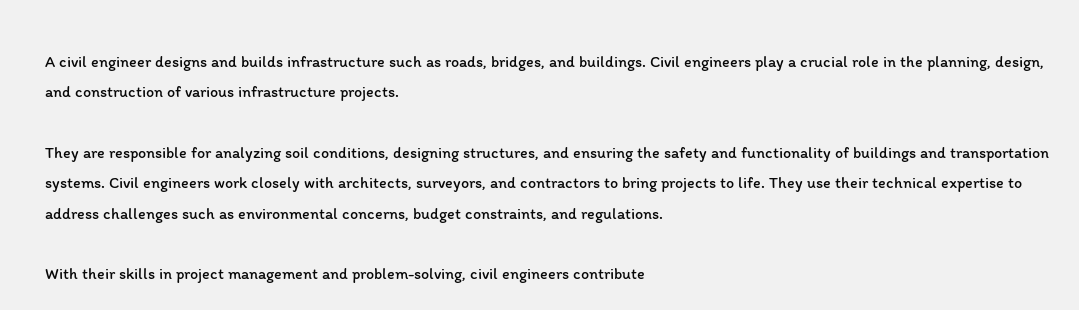A civil engineer designs and builds infrastructure such as roads, bridges, and buildings. Civil engineers play a crucial role in the planning, design, and construction of various infrastructure projects.

They are responsible for analyzing soil conditions, designing structures, and ensuring the safety and functionality of buildings and transportation systems. Civil engineers work closely with architects, surveyors, and contractors to bring projects to life. They use their technical expertise to address challenges such as environmental concerns, budget constraints, and regulations.

With their skills in project management and problem-solving, civil engineers contribute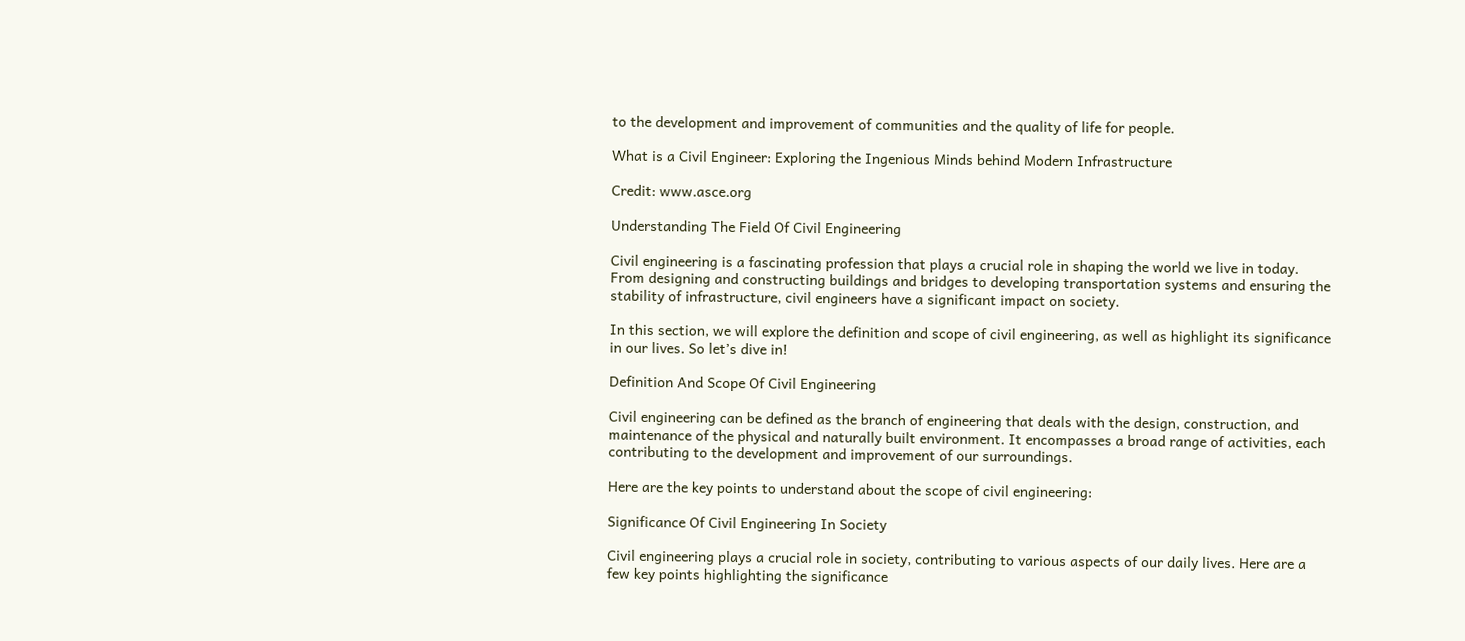to the development and improvement of communities and the quality of life for people.

What is a Civil Engineer: Exploring the Ingenious Minds behind Modern Infrastructure

Credit: www.asce.org

Understanding The Field Of Civil Engineering

Civil engineering is a fascinating profession that plays a crucial role in shaping the world we live in today. From designing and constructing buildings and bridges to developing transportation systems and ensuring the stability of infrastructure, civil engineers have a significant impact on society.

In this section, we will explore the definition and scope of civil engineering, as well as highlight its significance in our lives. So let’s dive in!

Definition And Scope Of Civil Engineering

Civil engineering can be defined as the branch of engineering that deals with the design, construction, and maintenance of the physical and naturally built environment. It encompasses a broad range of activities, each contributing to the development and improvement of our surroundings.

Here are the key points to understand about the scope of civil engineering:

Significance Of Civil Engineering In Society

Civil engineering plays a crucial role in society, contributing to various aspects of our daily lives. Here are a few key points highlighting the significance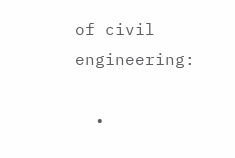of civil engineering:

  •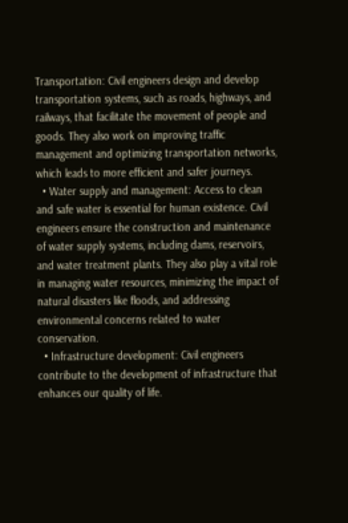Transportation: Civil engineers design and develop transportation systems, such as roads, highways, and railways, that facilitate the movement of people and goods. They also work on improving traffic management and optimizing transportation networks, which leads to more efficient and safer journeys.
  • Water supply and management: Access to clean and safe water is essential for human existence. Civil engineers ensure the construction and maintenance of water supply systems, including dams, reservoirs, and water treatment plants. They also play a vital role in managing water resources, minimizing the impact of natural disasters like floods, and addressing environmental concerns related to water conservation.
  • Infrastructure development: Civil engineers contribute to the development of infrastructure that enhances our quality of life.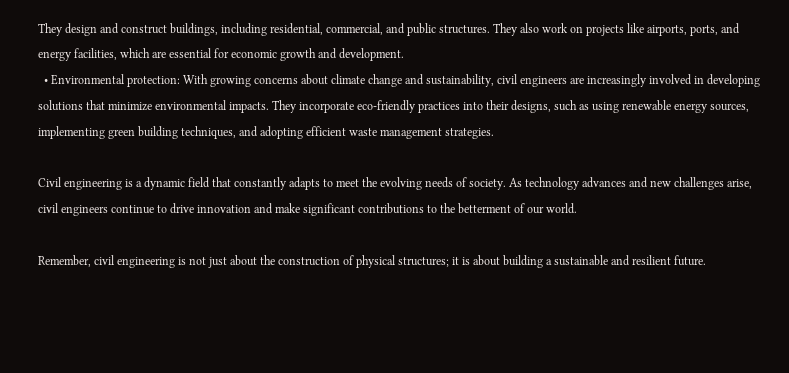They design and construct buildings, including residential, commercial, and public structures. They also work on projects like airports, ports, and energy facilities, which are essential for economic growth and development.
  • Environmental protection: With growing concerns about climate change and sustainability, civil engineers are increasingly involved in developing solutions that minimize environmental impacts. They incorporate eco-friendly practices into their designs, such as using renewable energy sources, implementing green building techniques, and adopting efficient waste management strategies.

Civil engineering is a dynamic field that constantly adapts to meet the evolving needs of society. As technology advances and new challenges arise, civil engineers continue to drive innovation and make significant contributions to the betterment of our world.

Remember, civil engineering is not just about the construction of physical structures; it is about building a sustainable and resilient future.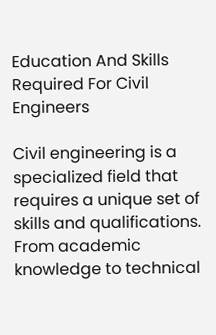Education And Skills Required For Civil Engineers

Civil engineering is a specialized field that requires a unique set of skills and qualifications. From academic knowledge to technical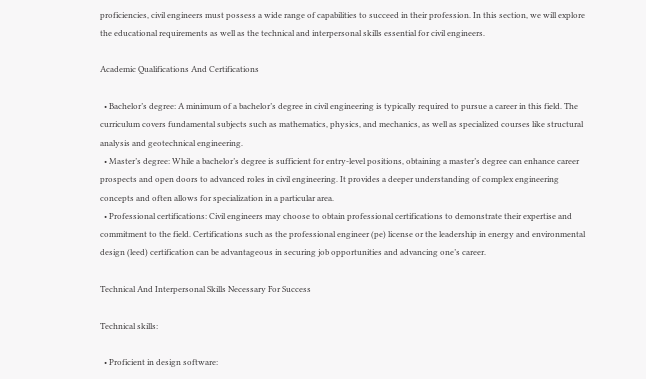proficiencies, civil engineers must possess a wide range of capabilities to succeed in their profession. In this section, we will explore the educational requirements as well as the technical and interpersonal skills essential for civil engineers.

Academic Qualifications And Certifications

  • Bachelor’s degree: A minimum of a bachelor’s degree in civil engineering is typically required to pursue a career in this field. The curriculum covers fundamental subjects such as mathematics, physics, and mechanics, as well as specialized courses like structural analysis and geotechnical engineering.
  • Master’s degree: While a bachelor’s degree is sufficient for entry-level positions, obtaining a master’s degree can enhance career prospects and open doors to advanced roles in civil engineering. It provides a deeper understanding of complex engineering concepts and often allows for specialization in a particular area.
  • Professional certifications: Civil engineers may choose to obtain professional certifications to demonstrate their expertise and commitment to the field. Certifications such as the professional engineer (pe) license or the leadership in energy and environmental design (leed) certification can be advantageous in securing job opportunities and advancing one’s career.

Technical And Interpersonal Skills Necessary For Success

Technical skills:

  • Proficient in design software: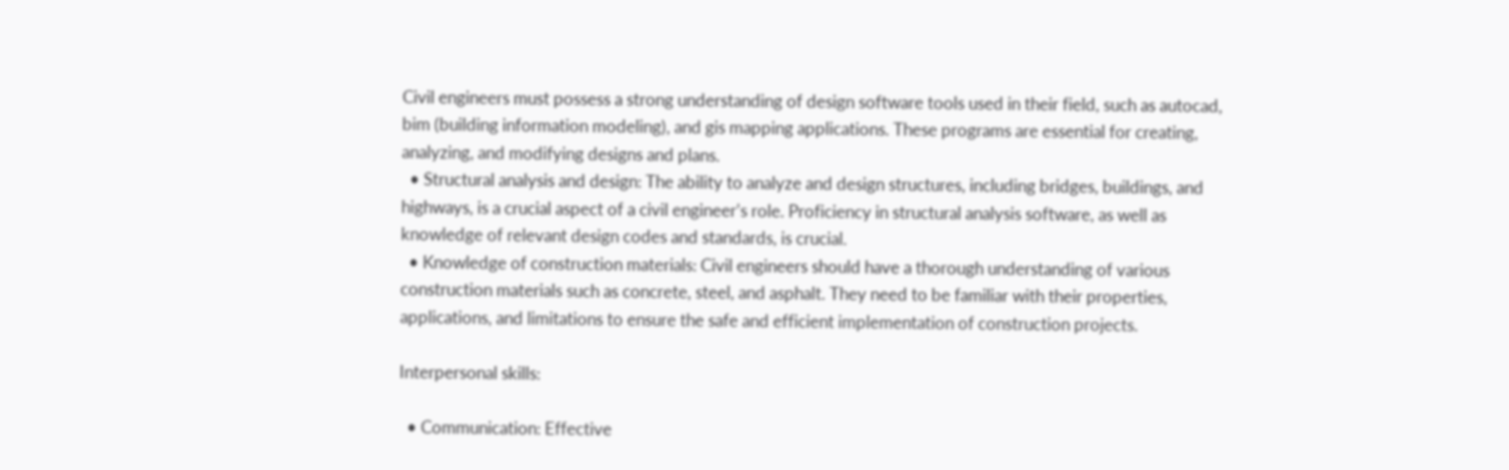Civil engineers must possess a strong understanding of design software tools used in their field, such as autocad, bim (building information modeling), and gis mapping applications. These programs are essential for creating, analyzing, and modifying designs and plans.
  • Structural analysis and design: The ability to analyze and design structures, including bridges, buildings, and highways, is a crucial aspect of a civil engineer’s role. Proficiency in structural analysis software, as well as knowledge of relevant design codes and standards, is crucial.
  • Knowledge of construction materials: Civil engineers should have a thorough understanding of various construction materials such as concrete, steel, and asphalt. They need to be familiar with their properties, applications, and limitations to ensure the safe and efficient implementation of construction projects.

Interpersonal skills:

  • Communication: Effective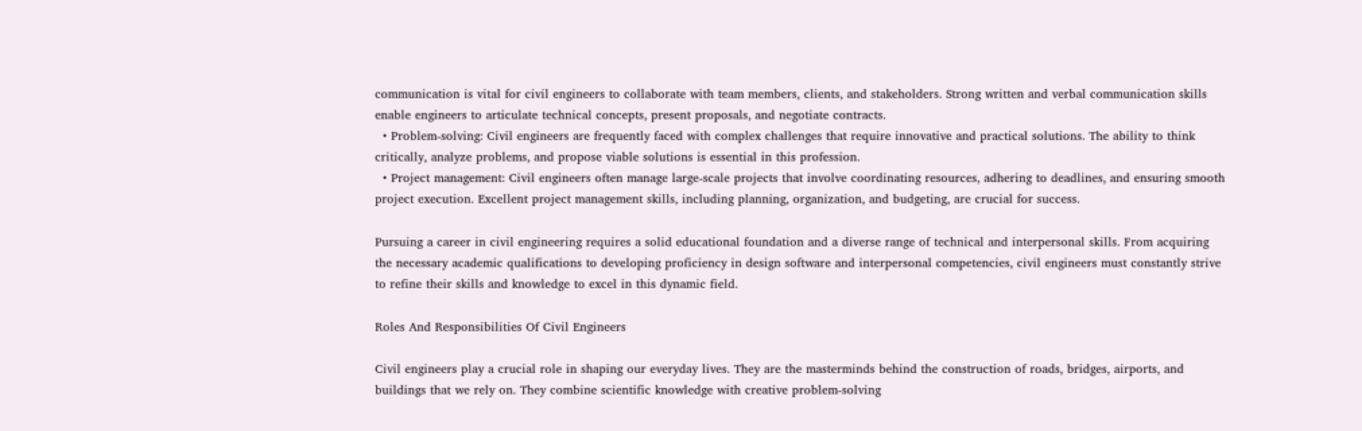communication is vital for civil engineers to collaborate with team members, clients, and stakeholders. Strong written and verbal communication skills enable engineers to articulate technical concepts, present proposals, and negotiate contracts.
  • Problem-solving: Civil engineers are frequently faced with complex challenges that require innovative and practical solutions. The ability to think critically, analyze problems, and propose viable solutions is essential in this profession.
  • Project management: Civil engineers often manage large-scale projects that involve coordinating resources, adhering to deadlines, and ensuring smooth project execution. Excellent project management skills, including planning, organization, and budgeting, are crucial for success.

Pursuing a career in civil engineering requires a solid educational foundation and a diverse range of technical and interpersonal skills. From acquiring the necessary academic qualifications to developing proficiency in design software and interpersonal competencies, civil engineers must constantly strive to refine their skills and knowledge to excel in this dynamic field.

Roles And Responsibilities Of Civil Engineers

Civil engineers play a crucial role in shaping our everyday lives. They are the masterminds behind the construction of roads, bridges, airports, and buildings that we rely on. They combine scientific knowledge with creative problem-solving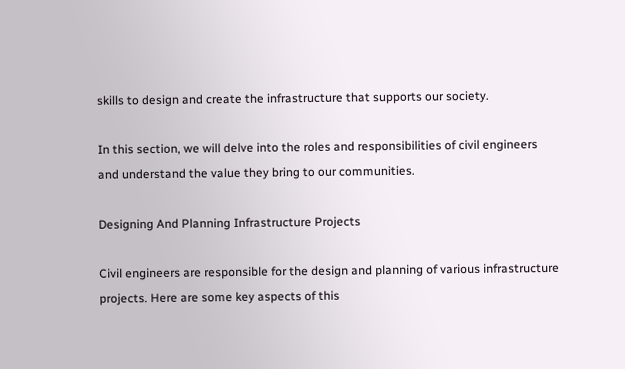skills to design and create the infrastructure that supports our society.

In this section, we will delve into the roles and responsibilities of civil engineers and understand the value they bring to our communities.

Designing And Planning Infrastructure Projects

Civil engineers are responsible for the design and planning of various infrastructure projects. Here are some key aspects of this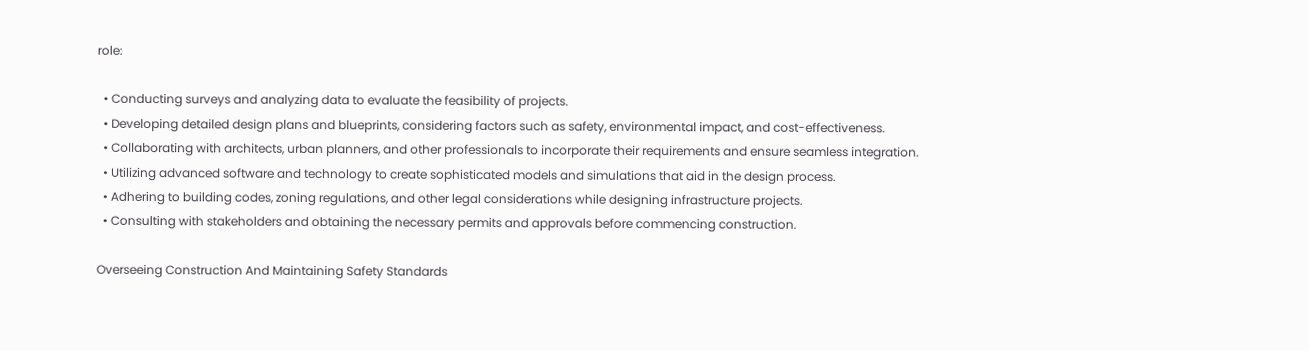role:

  • Conducting surveys and analyzing data to evaluate the feasibility of projects.
  • Developing detailed design plans and blueprints, considering factors such as safety, environmental impact, and cost-effectiveness.
  • Collaborating with architects, urban planners, and other professionals to incorporate their requirements and ensure seamless integration.
  • Utilizing advanced software and technology to create sophisticated models and simulations that aid in the design process.
  • Adhering to building codes, zoning regulations, and other legal considerations while designing infrastructure projects.
  • Consulting with stakeholders and obtaining the necessary permits and approvals before commencing construction.

Overseeing Construction And Maintaining Safety Standards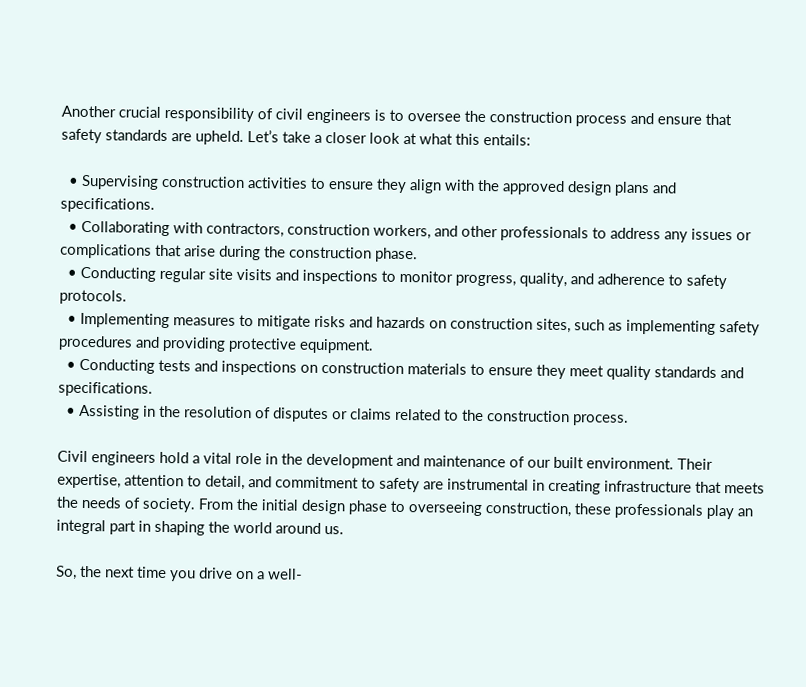Another crucial responsibility of civil engineers is to oversee the construction process and ensure that safety standards are upheld. Let’s take a closer look at what this entails:

  • Supervising construction activities to ensure they align with the approved design plans and specifications.
  • Collaborating with contractors, construction workers, and other professionals to address any issues or complications that arise during the construction phase.
  • Conducting regular site visits and inspections to monitor progress, quality, and adherence to safety protocols.
  • Implementing measures to mitigate risks and hazards on construction sites, such as implementing safety procedures and providing protective equipment.
  • Conducting tests and inspections on construction materials to ensure they meet quality standards and specifications.
  • Assisting in the resolution of disputes or claims related to the construction process.

Civil engineers hold a vital role in the development and maintenance of our built environment. Their expertise, attention to detail, and commitment to safety are instrumental in creating infrastructure that meets the needs of society. From the initial design phase to overseeing construction, these professionals play an integral part in shaping the world around us.

So, the next time you drive on a well-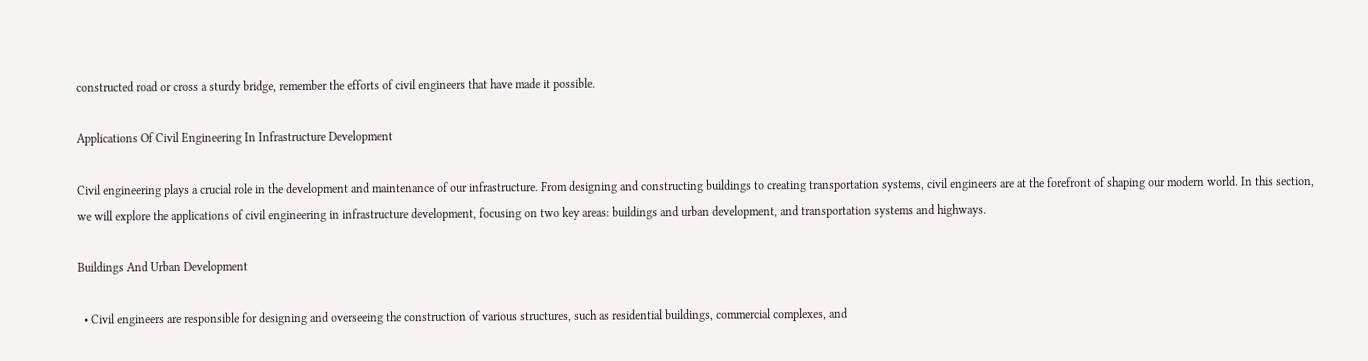constructed road or cross a sturdy bridge, remember the efforts of civil engineers that have made it possible.

Applications Of Civil Engineering In Infrastructure Development

Civil engineering plays a crucial role in the development and maintenance of our infrastructure. From designing and constructing buildings to creating transportation systems, civil engineers are at the forefront of shaping our modern world. In this section, we will explore the applications of civil engineering in infrastructure development, focusing on two key areas: buildings and urban development, and transportation systems and highways.

Buildings And Urban Development

  • Civil engineers are responsible for designing and overseeing the construction of various structures, such as residential buildings, commercial complexes, and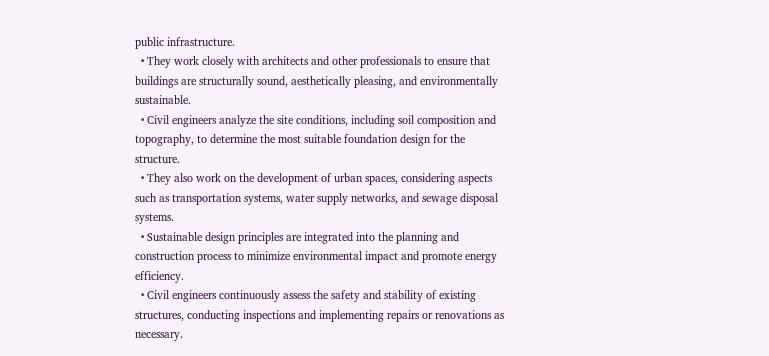public infrastructure.
  • They work closely with architects and other professionals to ensure that buildings are structurally sound, aesthetically pleasing, and environmentally sustainable.
  • Civil engineers analyze the site conditions, including soil composition and topography, to determine the most suitable foundation design for the structure.
  • They also work on the development of urban spaces, considering aspects such as transportation systems, water supply networks, and sewage disposal systems.
  • Sustainable design principles are integrated into the planning and construction process to minimize environmental impact and promote energy efficiency.
  • Civil engineers continuously assess the safety and stability of existing structures, conducting inspections and implementing repairs or renovations as necessary.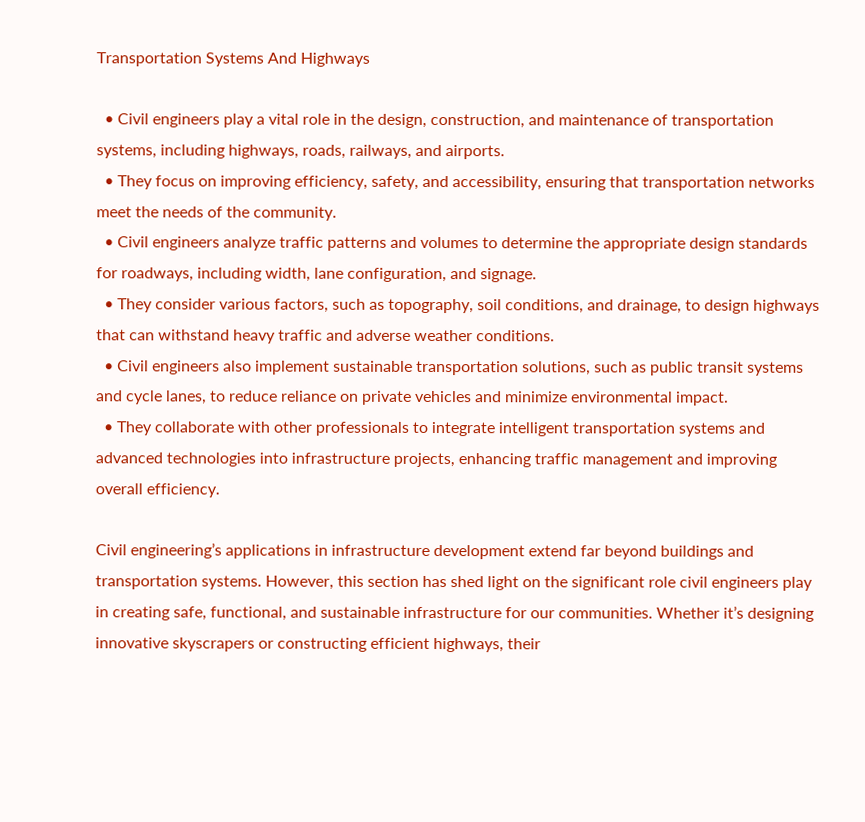Transportation Systems And Highways

  • Civil engineers play a vital role in the design, construction, and maintenance of transportation systems, including highways, roads, railways, and airports.
  • They focus on improving efficiency, safety, and accessibility, ensuring that transportation networks meet the needs of the community.
  • Civil engineers analyze traffic patterns and volumes to determine the appropriate design standards for roadways, including width, lane configuration, and signage.
  • They consider various factors, such as topography, soil conditions, and drainage, to design highways that can withstand heavy traffic and adverse weather conditions.
  • Civil engineers also implement sustainable transportation solutions, such as public transit systems and cycle lanes, to reduce reliance on private vehicles and minimize environmental impact.
  • They collaborate with other professionals to integrate intelligent transportation systems and advanced technologies into infrastructure projects, enhancing traffic management and improving overall efficiency.

Civil engineering’s applications in infrastructure development extend far beyond buildings and transportation systems. However, this section has shed light on the significant role civil engineers play in creating safe, functional, and sustainable infrastructure for our communities. Whether it’s designing innovative skyscrapers or constructing efficient highways, their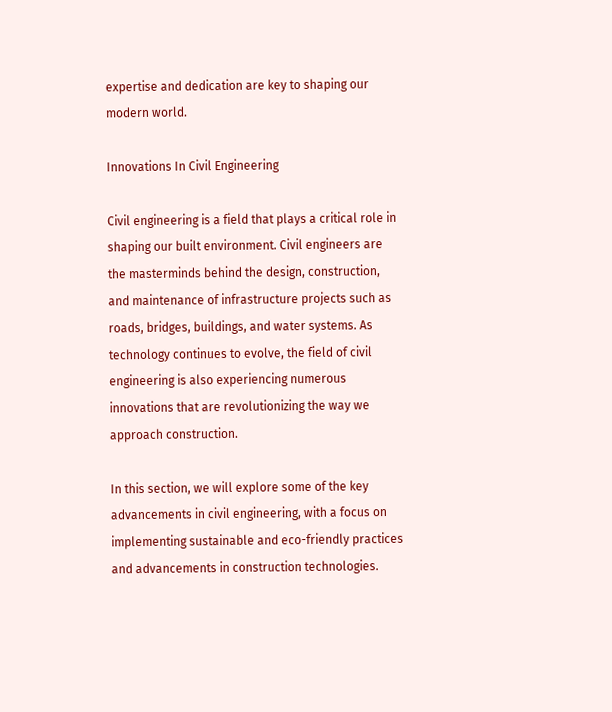expertise and dedication are key to shaping our modern world.

Innovations In Civil Engineering

Civil engineering is a field that plays a critical role in shaping our built environment. Civil engineers are the masterminds behind the design, construction, and maintenance of infrastructure projects such as roads, bridges, buildings, and water systems. As technology continues to evolve, the field of civil engineering is also experiencing numerous innovations that are revolutionizing the way we approach construction.

In this section, we will explore some of the key advancements in civil engineering, with a focus on implementing sustainable and eco-friendly practices and advancements in construction technologies.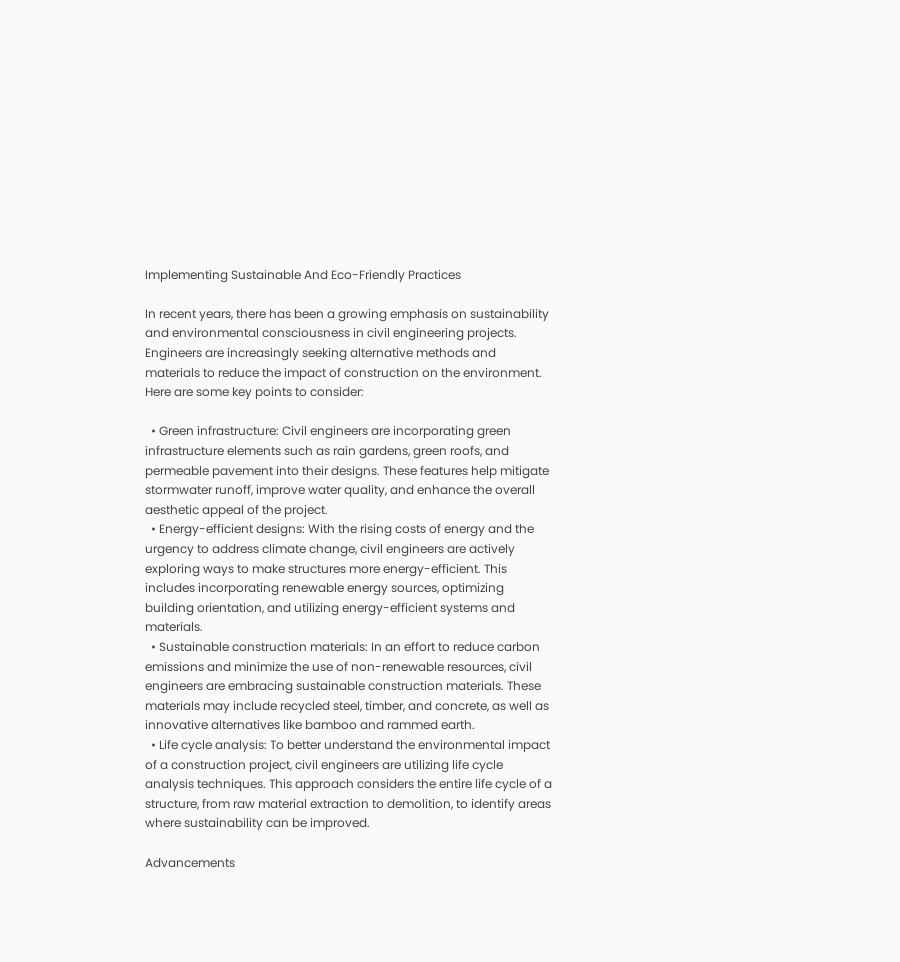Implementing Sustainable And Eco-Friendly Practices

In recent years, there has been a growing emphasis on sustainability and environmental consciousness in civil engineering projects. Engineers are increasingly seeking alternative methods and materials to reduce the impact of construction on the environment. Here are some key points to consider:

  • Green infrastructure: Civil engineers are incorporating green infrastructure elements such as rain gardens, green roofs, and permeable pavement into their designs. These features help mitigate stormwater runoff, improve water quality, and enhance the overall aesthetic appeal of the project.
  • Energy-efficient designs: With the rising costs of energy and the urgency to address climate change, civil engineers are actively exploring ways to make structures more energy-efficient. This includes incorporating renewable energy sources, optimizing building orientation, and utilizing energy-efficient systems and materials.
  • Sustainable construction materials: In an effort to reduce carbon emissions and minimize the use of non-renewable resources, civil engineers are embracing sustainable construction materials. These materials may include recycled steel, timber, and concrete, as well as innovative alternatives like bamboo and rammed earth.
  • Life cycle analysis: To better understand the environmental impact of a construction project, civil engineers are utilizing life cycle analysis techniques. This approach considers the entire life cycle of a structure, from raw material extraction to demolition, to identify areas where sustainability can be improved.

Advancements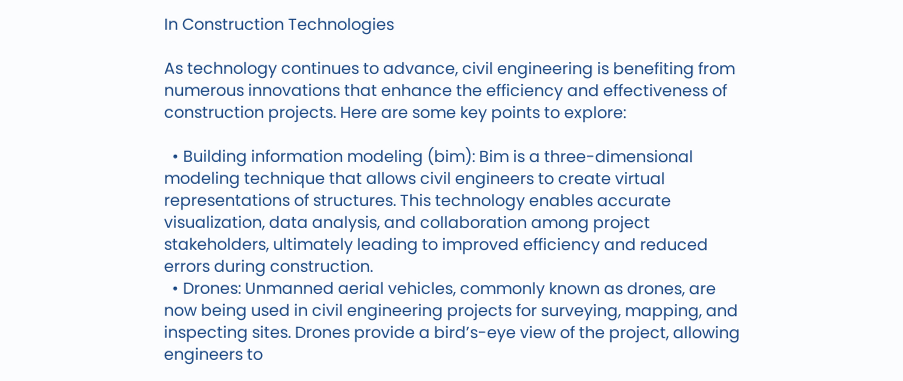In Construction Technologies

As technology continues to advance, civil engineering is benefiting from numerous innovations that enhance the efficiency and effectiveness of construction projects. Here are some key points to explore:

  • Building information modeling (bim): Bim is a three-dimensional modeling technique that allows civil engineers to create virtual representations of structures. This technology enables accurate visualization, data analysis, and collaboration among project stakeholders, ultimately leading to improved efficiency and reduced errors during construction.
  • Drones: Unmanned aerial vehicles, commonly known as drones, are now being used in civil engineering projects for surveying, mapping, and inspecting sites. Drones provide a bird’s-eye view of the project, allowing engineers to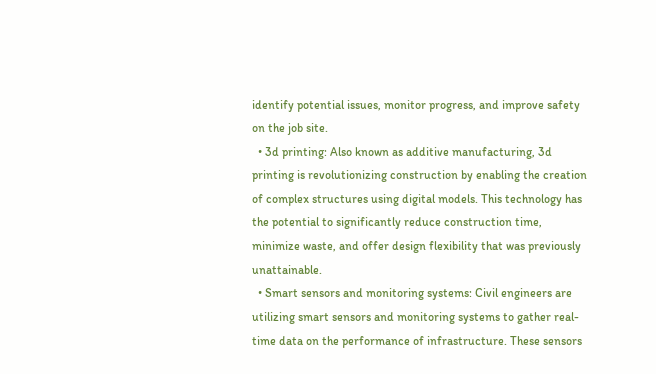identify potential issues, monitor progress, and improve safety on the job site.
  • 3d printing: Also known as additive manufacturing, 3d printing is revolutionizing construction by enabling the creation of complex structures using digital models. This technology has the potential to significantly reduce construction time, minimize waste, and offer design flexibility that was previously unattainable.
  • Smart sensors and monitoring systems: Civil engineers are utilizing smart sensors and monitoring systems to gather real-time data on the performance of infrastructure. These sensors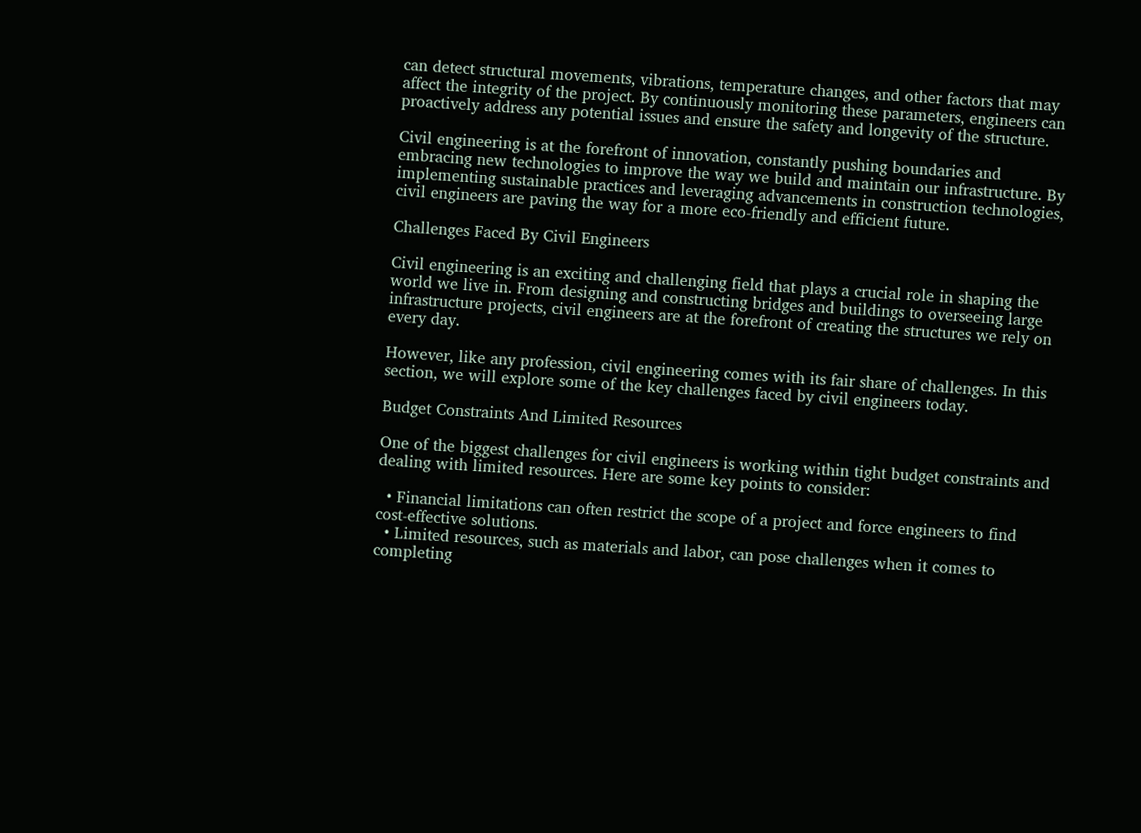can detect structural movements, vibrations, temperature changes, and other factors that may affect the integrity of the project. By continuously monitoring these parameters, engineers can proactively address any potential issues and ensure the safety and longevity of the structure.

Civil engineering is at the forefront of innovation, constantly pushing boundaries and embracing new technologies to improve the way we build and maintain our infrastructure. By implementing sustainable practices and leveraging advancements in construction technologies, civil engineers are paving the way for a more eco-friendly and efficient future.

Challenges Faced By Civil Engineers

Civil engineering is an exciting and challenging field that plays a crucial role in shaping the world we live in. From designing and constructing bridges and buildings to overseeing large infrastructure projects, civil engineers are at the forefront of creating the structures we rely on every day.

However, like any profession, civil engineering comes with its fair share of challenges. In this section, we will explore some of the key challenges faced by civil engineers today.

Budget Constraints And Limited Resources

One of the biggest challenges for civil engineers is working within tight budget constraints and dealing with limited resources. Here are some key points to consider:

  • Financial limitations can often restrict the scope of a project and force engineers to find cost-effective solutions.
  • Limited resources, such as materials and labor, can pose challenges when it comes to completing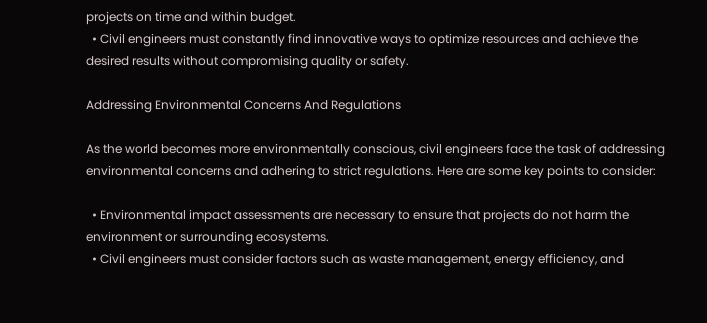projects on time and within budget.
  • Civil engineers must constantly find innovative ways to optimize resources and achieve the desired results without compromising quality or safety.

Addressing Environmental Concerns And Regulations

As the world becomes more environmentally conscious, civil engineers face the task of addressing environmental concerns and adhering to strict regulations. Here are some key points to consider:

  • Environmental impact assessments are necessary to ensure that projects do not harm the environment or surrounding ecosystems.
  • Civil engineers must consider factors such as waste management, energy efficiency, and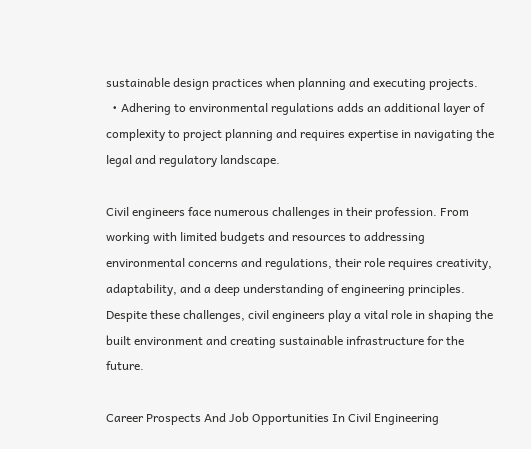sustainable design practices when planning and executing projects.
  • Adhering to environmental regulations adds an additional layer of complexity to project planning and requires expertise in navigating the legal and regulatory landscape.

Civil engineers face numerous challenges in their profession. From working with limited budgets and resources to addressing environmental concerns and regulations, their role requires creativity, adaptability, and a deep understanding of engineering principles. Despite these challenges, civil engineers play a vital role in shaping the built environment and creating sustainable infrastructure for the future.

Career Prospects And Job Opportunities In Civil Engineering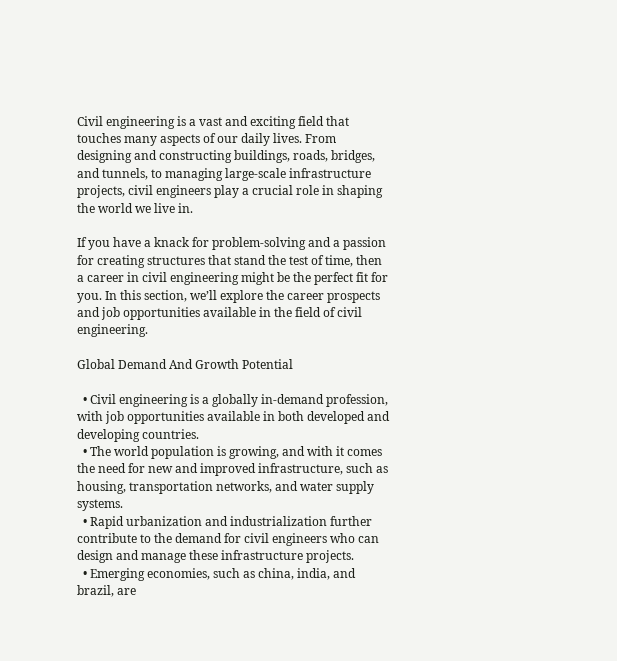Civil engineering is a vast and exciting field that touches many aspects of our daily lives. From designing and constructing buildings, roads, bridges, and tunnels, to managing large-scale infrastructure projects, civil engineers play a crucial role in shaping the world we live in.

If you have a knack for problem-solving and a passion for creating structures that stand the test of time, then a career in civil engineering might be the perfect fit for you. In this section, we’ll explore the career prospects and job opportunities available in the field of civil engineering.

Global Demand And Growth Potential

  • Civil engineering is a globally in-demand profession, with job opportunities available in both developed and developing countries.
  • The world population is growing, and with it comes the need for new and improved infrastructure, such as housing, transportation networks, and water supply systems.
  • Rapid urbanization and industrialization further contribute to the demand for civil engineers who can design and manage these infrastructure projects.
  • Emerging economies, such as china, india, and brazil, are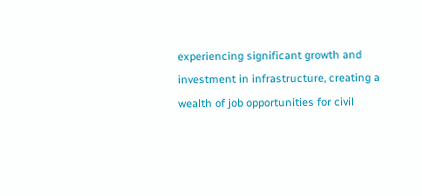experiencing significant growth and investment in infrastructure, creating a wealth of job opportunities for civil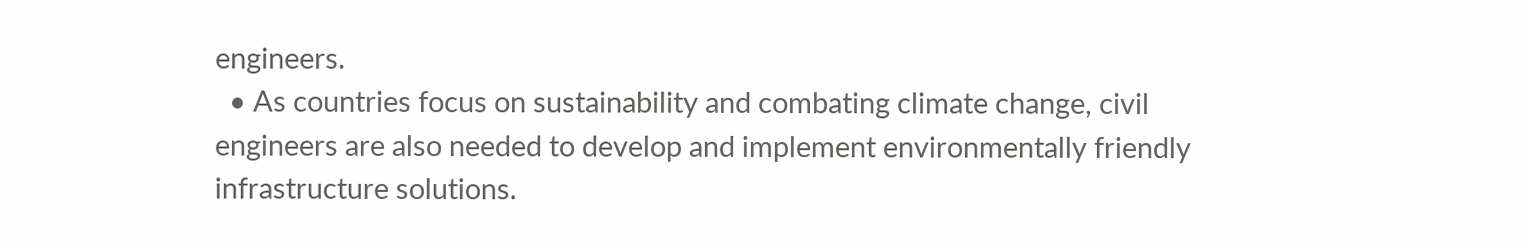engineers.
  • As countries focus on sustainability and combating climate change, civil engineers are also needed to develop and implement environmentally friendly infrastructure solutions.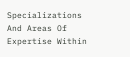Specializations And Areas Of Expertise Within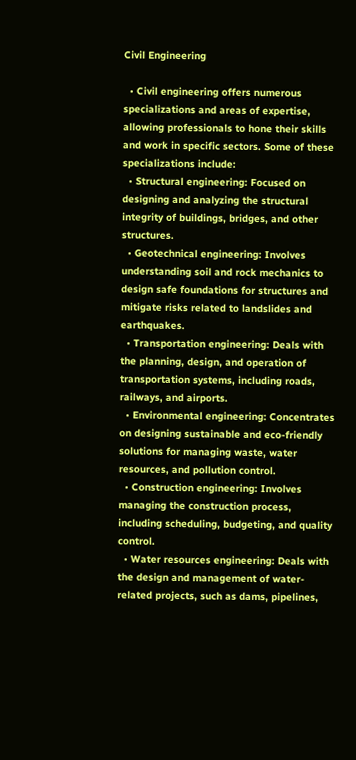Civil Engineering

  • Civil engineering offers numerous specializations and areas of expertise, allowing professionals to hone their skills and work in specific sectors. Some of these specializations include:
  • Structural engineering: Focused on designing and analyzing the structural integrity of buildings, bridges, and other structures.
  • Geotechnical engineering: Involves understanding soil and rock mechanics to design safe foundations for structures and mitigate risks related to landslides and earthquakes.
  • Transportation engineering: Deals with the planning, design, and operation of transportation systems, including roads, railways, and airports.
  • Environmental engineering: Concentrates on designing sustainable and eco-friendly solutions for managing waste, water resources, and pollution control.
  • Construction engineering: Involves managing the construction process, including scheduling, budgeting, and quality control.
  • Water resources engineering: Deals with the design and management of water-related projects, such as dams, pipelines,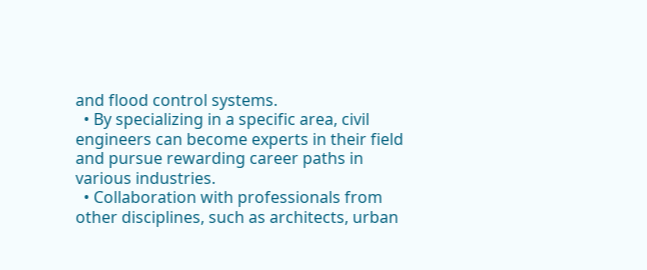and flood control systems.
  • By specializing in a specific area, civil engineers can become experts in their field and pursue rewarding career paths in various industries.
  • Collaboration with professionals from other disciplines, such as architects, urban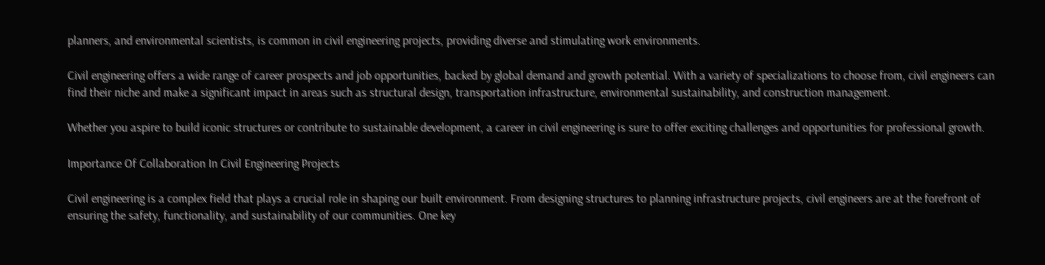planners, and environmental scientists, is common in civil engineering projects, providing diverse and stimulating work environments.

Civil engineering offers a wide range of career prospects and job opportunities, backed by global demand and growth potential. With a variety of specializations to choose from, civil engineers can find their niche and make a significant impact in areas such as structural design, transportation infrastructure, environmental sustainability, and construction management.

Whether you aspire to build iconic structures or contribute to sustainable development, a career in civil engineering is sure to offer exciting challenges and opportunities for professional growth.

Importance Of Collaboration In Civil Engineering Projects

Civil engineering is a complex field that plays a crucial role in shaping our built environment. From designing structures to planning infrastructure projects, civil engineers are at the forefront of ensuring the safety, functionality, and sustainability of our communities. One key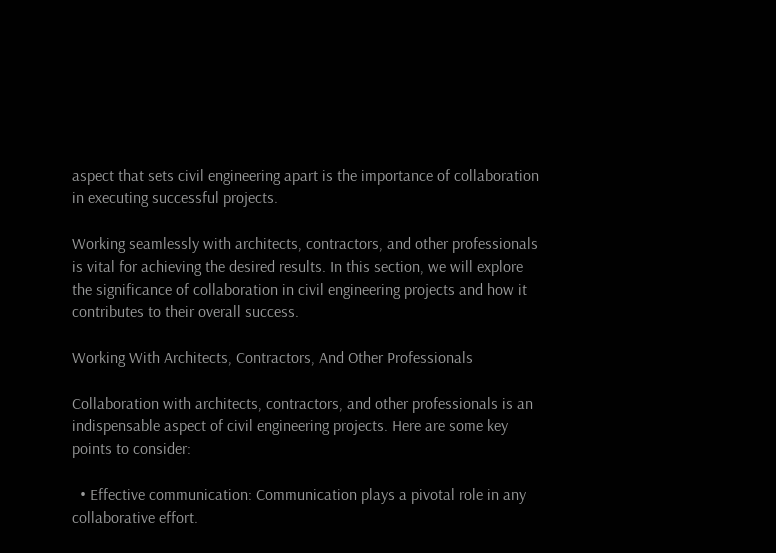aspect that sets civil engineering apart is the importance of collaboration in executing successful projects.

Working seamlessly with architects, contractors, and other professionals is vital for achieving the desired results. In this section, we will explore the significance of collaboration in civil engineering projects and how it contributes to their overall success.

Working With Architects, Contractors, And Other Professionals

Collaboration with architects, contractors, and other professionals is an indispensable aspect of civil engineering projects. Here are some key points to consider:

  • Effective communication: Communication plays a pivotal role in any collaborative effort.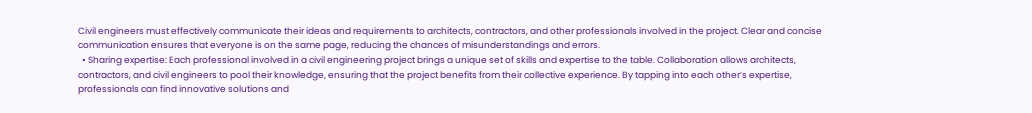Civil engineers must effectively communicate their ideas and requirements to architects, contractors, and other professionals involved in the project. Clear and concise communication ensures that everyone is on the same page, reducing the chances of misunderstandings and errors.
  • Sharing expertise: Each professional involved in a civil engineering project brings a unique set of skills and expertise to the table. Collaboration allows architects, contractors, and civil engineers to pool their knowledge, ensuring that the project benefits from their collective experience. By tapping into each other’s expertise, professionals can find innovative solutions and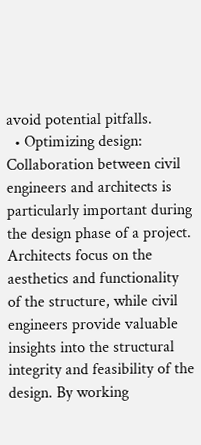avoid potential pitfalls.
  • Optimizing design: Collaboration between civil engineers and architects is particularly important during the design phase of a project. Architects focus on the aesthetics and functionality of the structure, while civil engineers provide valuable insights into the structural integrity and feasibility of the design. By working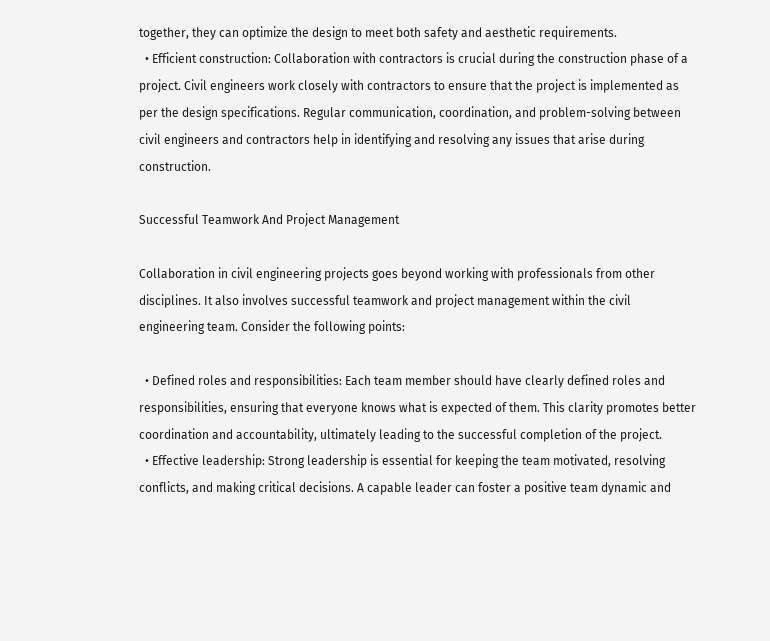together, they can optimize the design to meet both safety and aesthetic requirements.
  • Efficient construction: Collaboration with contractors is crucial during the construction phase of a project. Civil engineers work closely with contractors to ensure that the project is implemented as per the design specifications. Regular communication, coordination, and problem-solving between civil engineers and contractors help in identifying and resolving any issues that arise during construction.

Successful Teamwork And Project Management

Collaboration in civil engineering projects goes beyond working with professionals from other disciplines. It also involves successful teamwork and project management within the civil engineering team. Consider the following points:

  • Defined roles and responsibilities: Each team member should have clearly defined roles and responsibilities, ensuring that everyone knows what is expected of them. This clarity promotes better coordination and accountability, ultimately leading to the successful completion of the project.
  • Effective leadership: Strong leadership is essential for keeping the team motivated, resolving conflicts, and making critical decisions. A capable leader can foster a positive team dynamic and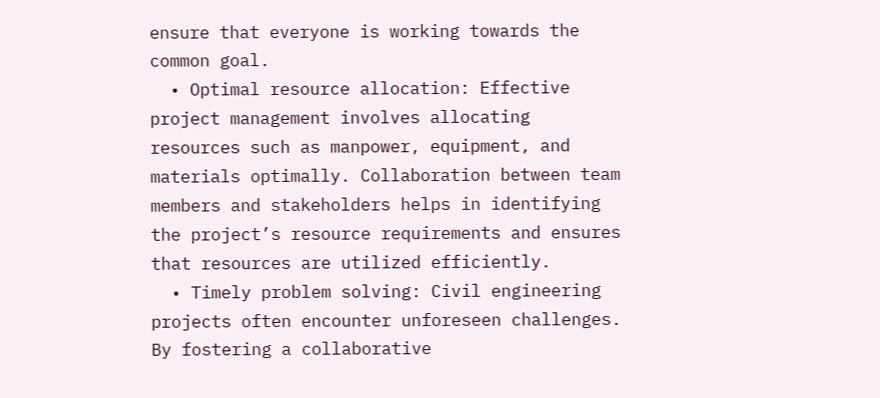ensure that everyone is working towards the common goal.
  • Optimal resource allocation: Effective project management involves allocating resources such as manpower, equipment, and materials optimally. Collaboration between team members and stakeholders helps in identifying the project’s resource requirements and ensures that resources are utilized efficiently.
  • Timely problem solving: Civil engineering projects often encounter unforeseen challenges. By fostering a collaborative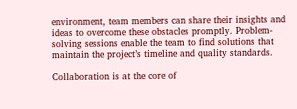environment, team members can share their insights and ideas to overcome these obstacles promptly. Problem-solving sessions enable the team to find solutions that maintain the project’s timeline and quality standards.

Collaboration is at the core of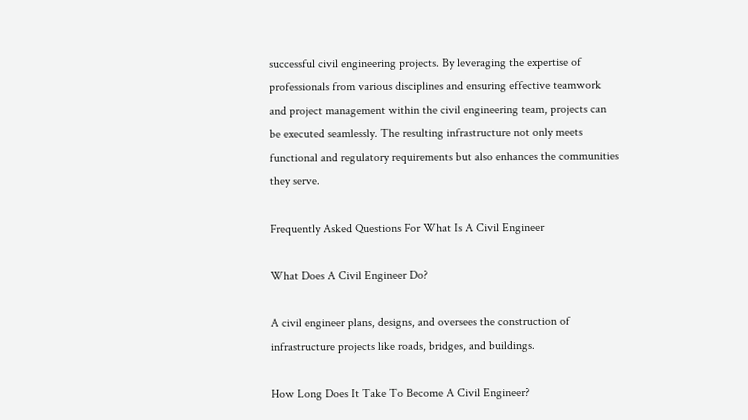successful civil engineering projects. By leveraging the expertise of professionals from various disciplines and ensuring effective teamwork and project management within the civil engineering team, projects can be executed seamlessly. The resulting infrastructure not only meets functional and regulatory requirements but also enhances the communities they serve.

Frequently Asked Questions For What Is A Civil Engineer

What Does A Civil Engineer Do?

A civil engineer plans, designs, and oversees the construction of infrastructure projects like roads, bridges, and buildings.

How Long Does It Take To Become A Civil Engineer?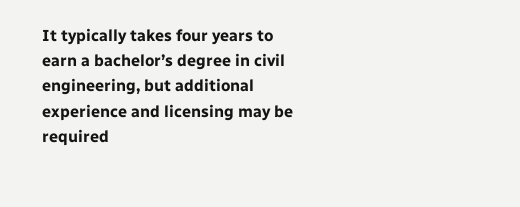It typically takes four years to earn a bachelor’s degree in civil engineering, but additional experience and licensing may be required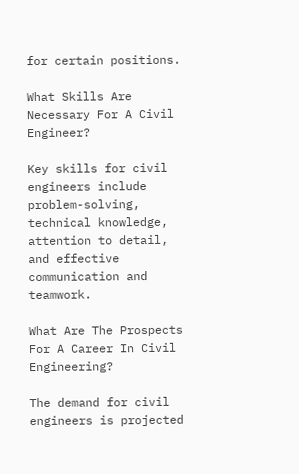for certain positions.

What Skills Are Necessary For A Civil Engineer?

Key skills for civil engineers include problem-solving, technical knowledge, attention to detail, and effective communication and teamwork.

What Are The Prospects For A Career In Civil Engineering?

The demand for civil engineers is projected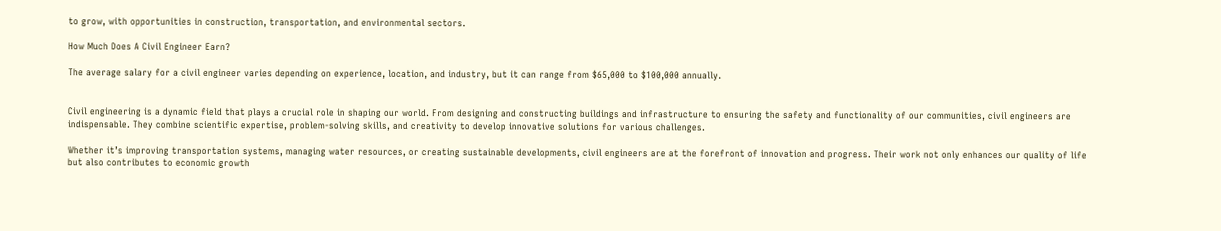to grow, with opportunities in construction, transportation, and environmental sectors.

How Much Does A Civil Engineer Earn?

The average salary for a civil engineer varies depending on experience, location, and industry, but it can range from $65,000 to $100,000 annually.


Civil engineering is a dynamic field that plays a crucial role in shaping our world. From designing and constructing buildings and infrastructure to ensuring the safety and functionality of our communities, civil engineers are indispensable. They combine scientific expertise, problem-solving skills, and creativity to develop innovative solutions for various challenges.

Whether it’s improving transportation systems, managing water resources, or creating sustainable developments, civil engineers are at the forefront of innovation and progress. Their work not only enhances our quality of life but also contributes to economic growth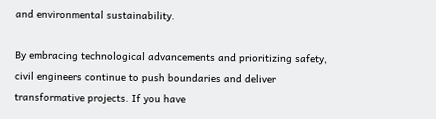and environmental sustainability.

By embracing technological advancements and prioritizing safety, civil engineers continue to push boundaries and deliver transformative projects. If you have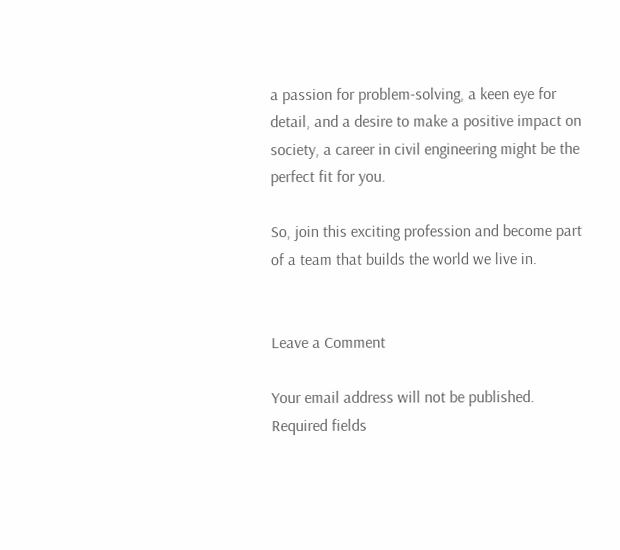a passion for problem-solving, a keen eye for detail, and a desire to make a positive impact on society, a career in civil engineering might be the perfect fit for you.

So, join this exciting profession and become part of a team that builds the world we live in.


Leave a Comment

Your email address will not be published. Required fields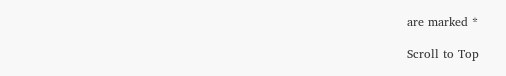are marked *

Scroll to Top